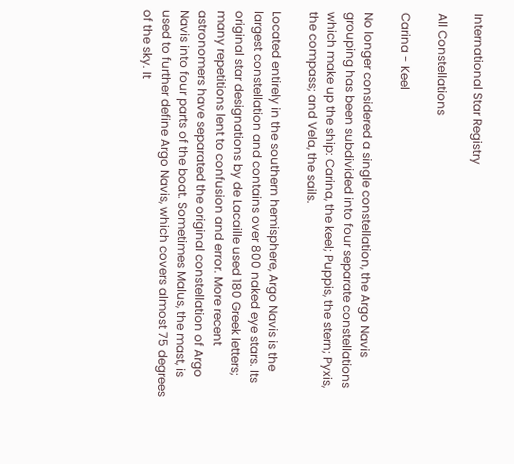International Star Registry

All Constellations

Carina - Keel

No longer considered a single constellation, the Argo Navis grouping has been subdivided into four separate constellations which make up the ship: Carina, the keel; Puppis, the stern; Pyxis, the compass; and Vela, the sails.

Located entirely in the southern hemisphere, Argo Navis is the largest constellation and contains over 800 naked eye stars. Its original star designations by de Lacaille used 180 Greek letters; many repetitions lent to confusion and error. More recent astronomers have separated the original constellation of Argo Navis into four parts of the boat. Sometimes Malus, the mast, is used to further define Argo Navis, which covers almost 75 degrees of the sky. It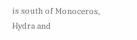is south of Monoceros, Hydra and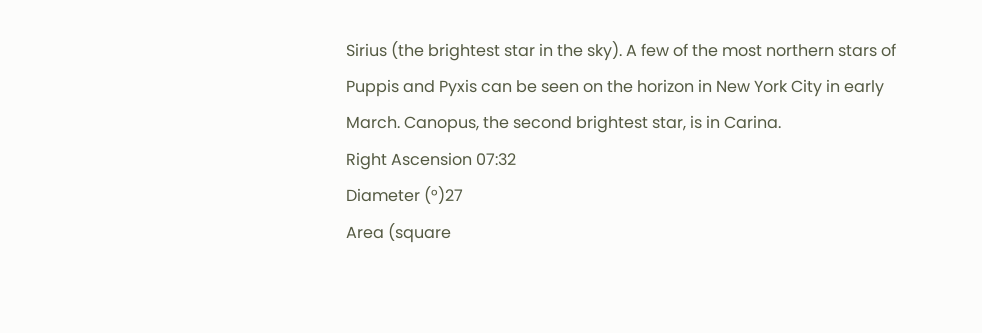Sirius (the brightest star in the sky). A few of the most northern stars of Puppis and Pyxis can be seen on the horizon in New York City in early March. Canopus, the second brightest star, is in Carina.
Right Ascension 07:32
Diameter (°)27
Area (square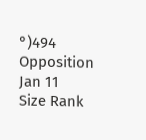°)494
Opposition Jan 11
Size Rank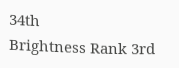34th
Brightness Rank 3rd